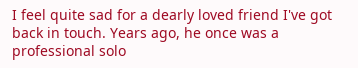I feel quite sad for a dearly loved friend I've got back in touch. Years ago, he once was a professional solo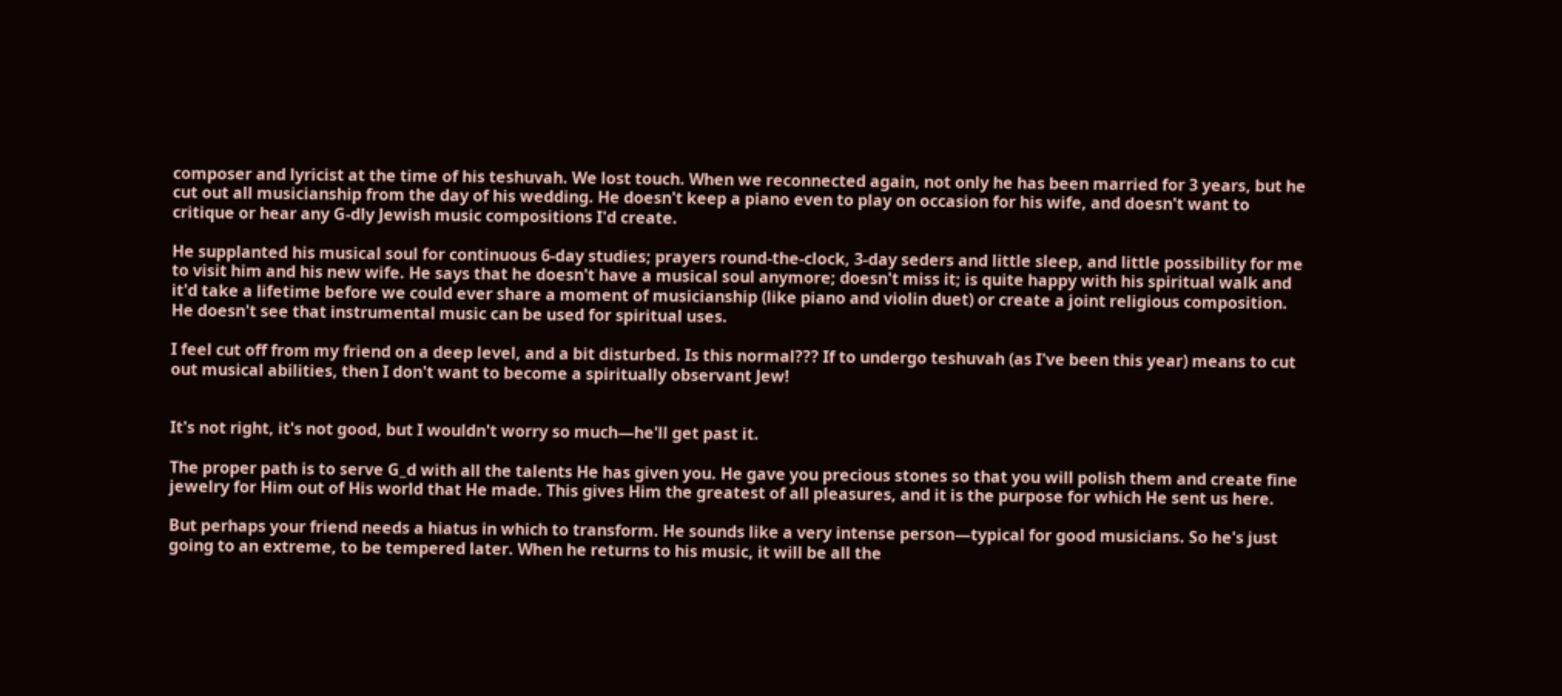composer and lyricist at the time of his teshuvah. We lost touch. When we reconnected again, not only he has been married for 3 years, but he cut out all musicianship from the day of his wedding. He doesn't keep a piano even to play on occasion for his wife, and doesn't want to critique or hear any G‑dly Jewish music compositions I'd create.

He supplanted his musical soul for continuous 6-day studies; prayers round-the-clock, 3-day seders and little sleep, and little possibility for me to visit him and his new wife. He says that he doesn't have a musical soul anymore; doesn't miss it; is quite happy with his spiritual walk and it'd take a lifetime before we could ever share a moment of musicianship (like piano and violin duet) or create a joint religious composition. He doesn't see that instrumental music can be used for spiritual uses.

I feel cut off from my friend on a deep level, and a bit disturbed. Is this normal??? If to undergo teshuvah (as I've been this year) means to cut out musical abilities, then I don't want to become a spiritually observant Jew!


It's not right, it's not good, but I wouldn't worry so much—he'll get past it.

The proper path is to serve G_d with all the talents He has given you. He gave you precious stones so that you will polish them and create fine jewelry for Him out of His world that He made. This gives Him the greatest of all pleasures, and it is the purpose for which He sent us here.

But perhaps your friend needs a hiatus in which to transform. He sounds like a very intense person—typical for good musicians. So he's just going to an extreme, to be tempered later. When he returns to his music, it will be all the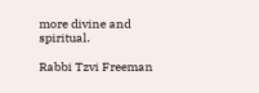more divine and spiritual.

Rabbi Tzvi Freeman